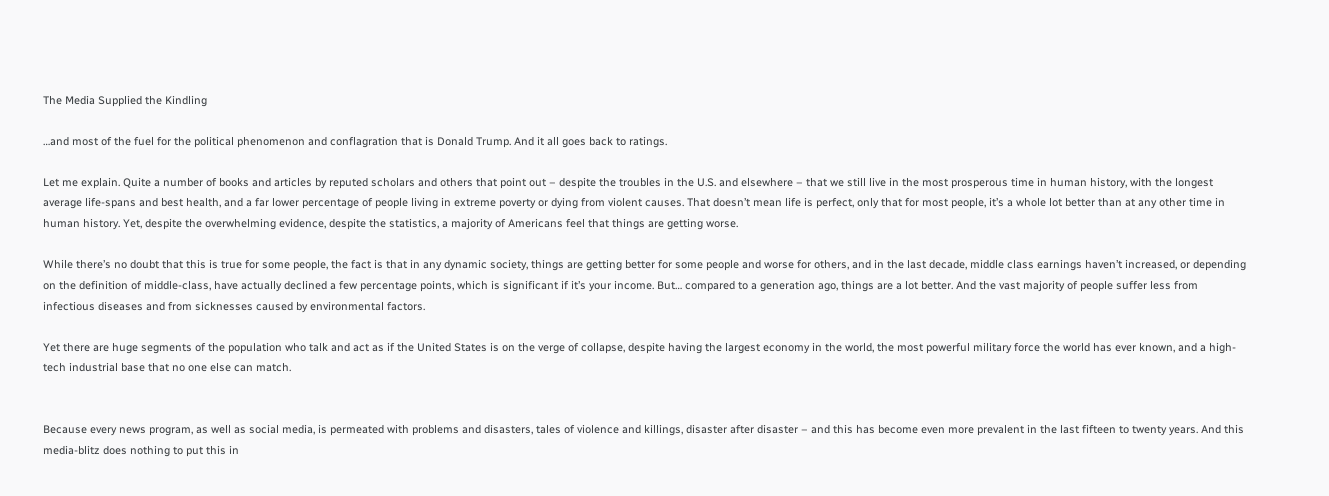The Media Supplied the Kindling

…and most of the fuel for the political phenomenon and conflagration that is Donald Trump. And it all goes back to ratings.

Let me explain. Quite a number of books and articles by reputed scholars and others that point out – despite the troubles in the U.S. and elsewhere – that we still live in the most prosperous time in human history, with the longest average life-spans and best health, and a far lower percentage of people living in extreme poverty or dying from violent causes. That doesn’t mean life is perfect, only that for most people, it’s a whole lot better than at any other time in human history. Yet, despite the overwhelming evidence, despite the statistics, a majority of Americans feel that things are getting worse.

While there’s no doubt that this is true for some people, the fact is that in any dynamic society, things are getting better for some people and worse for others, and in the last decade, middle class earnings haven’t increased, or depending on the definition of middle-class, have actually declined a few percentage points, which is significant if it’s your income. But… compared to a generation ago, things are a lot better. And the vast majority of people suffer less from infectious diseases and from sicknesses caused by environmental factors.

Yet there are huge segments of the population who talk and act as if the United States is on the verge of collapse, despite having the largest economy in the world, the most powerful military force the world has ever known, and a high-tech industrial base that no one else can match.


Because every news program, as well as social media, is permeated with problems and disasters, tales of violence and killings, disaster after disaster – and this has become even more prevalent in the last fifteen to twenty years. And this media-blitz does nothing to put this in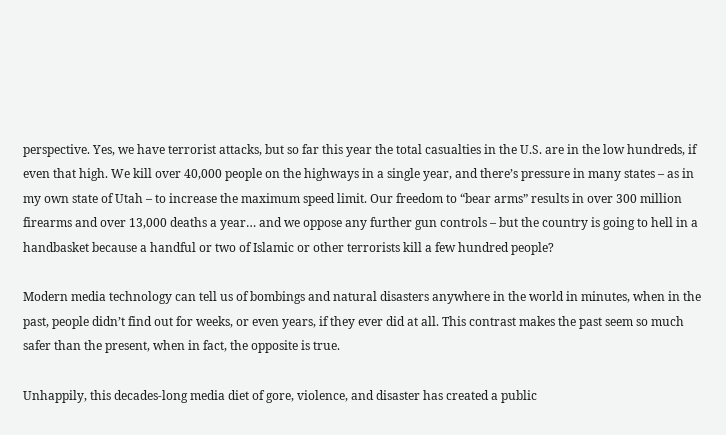perspective. Yes, we have terrorist attacks, but so far this year the total casualties in the U.S. are in the low hundreds, if even that high. We kill over 40,000 people on the highways in a single year, and there’s pressure in many states – as in my own state of Utah – to increase the maximum speed limit. Our freedom to “bear arms” results in over 300 million firearms and over 13,000 deaths a year… and we oppose any further gun controls – but the country is going to hell in a handbasket because a handful or two of Islamic or other terrorists kill a few hundred people?

Modern media technology can tell us of bombings and natural disasters anywhere in the world in minutes, when in the past, people didn’t find out for weeks, or even years, if they ever did at all. This contrast makes the past seem so much safer than the present, when in fact, the opposite is true.

Unhappily, this decades-long media diet of gore, violence, and disaster has created a public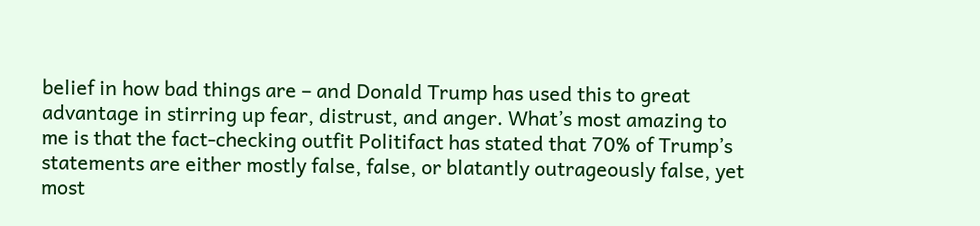belief in how bad things are – and Donald Trump has used this to great advantage in stirring up fear, distrust, and anger. What’s most amazing to me is that the fact-checking outfit Politifact has stated that 70% of Trump’s statements are either mostly false, false, or blatantly outrageously false, yet most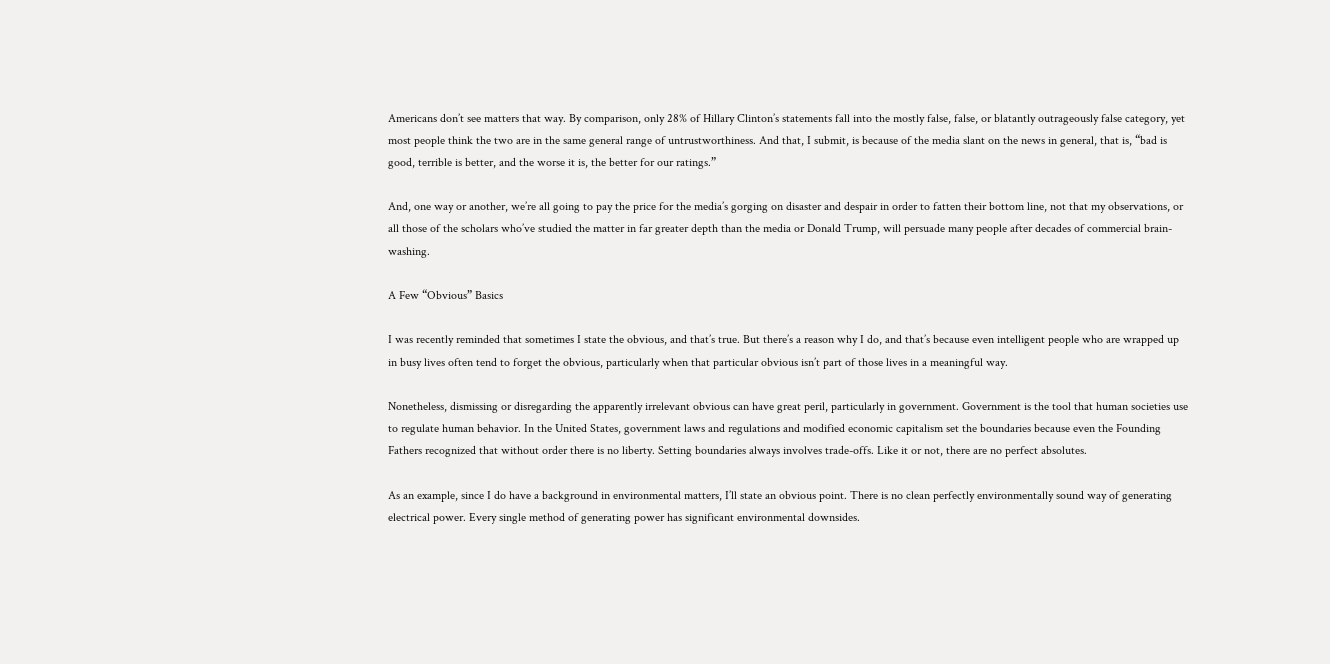Americans don’t see matters that way. By comparison, only 28% of Hillary Clinton’s statements fall into the mostly false, false, or blatantly outrageously false category, yet most people think the two are in the same general range of untrustworthiness. And that, I submit, is because of the media slant on the news in general, that is, “bad is good, terrible is better, and the worse it is, the better for our ratings.”

And, one way or another, we’re all going to pay the price for the media’s gorging on disaster and despair in order to fatten their bottom line, not that my observations, or all those of the scholars who’ve studied the matter in far greater depth than the media or Donald Trump, will persuade many people after decades of commercial brain-washing.

A Few “Obvious” Basics

I was recently reminded that sometimes I state the obvious, and that’s true. But there’s a reason why I do, and that’s because even intelligent people who are wrapped up in busy lives often tend to forget the obvious, particularly when that particular obvious isn’t part of those lives in a meaningful way.

Nonetheless, dismissing or disregarding the apparently irrelevant obvious can have great peril, particularly in government. Government is the tool that human societies use to regulate human behavior. In the United States, government laws and regulations and modified economic capitalism set the boundaries because even the Founding Fathers recognized that without order there is no liberty. Setting boundaries always involves trade-offs. Like it or not, there are no perfect absolutes.

As an example, since I do have a background in environmental matters, I’ll state an obvious point. There is no clean perfectly environmentally sound way of generating electrical power. Every single method of generating power has significant environmental downsides.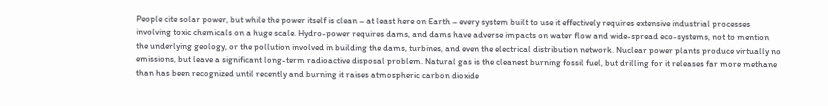People cite solar power, but while the power itself is clean – at least here on Earth – every system built to use it effectively requires extensive industrial processes involving toxic chemicals on a huge scale. Hydro-power requires dams, and dams have adverse impacts on water flow and wide-spread eco-systems, not to mention the underlying geology, or the pollution involved in building the dams, turbines, and even the electrical distribution network. Nuclear power plants produce virtually no emissions, but leave a significant long-term radioactive disposal problem. Natural gas is the cleanest burning fossil fuel, but drilling for it releases far more methane than has been recognized until recently and burning it raises atmospheric carbon dioxide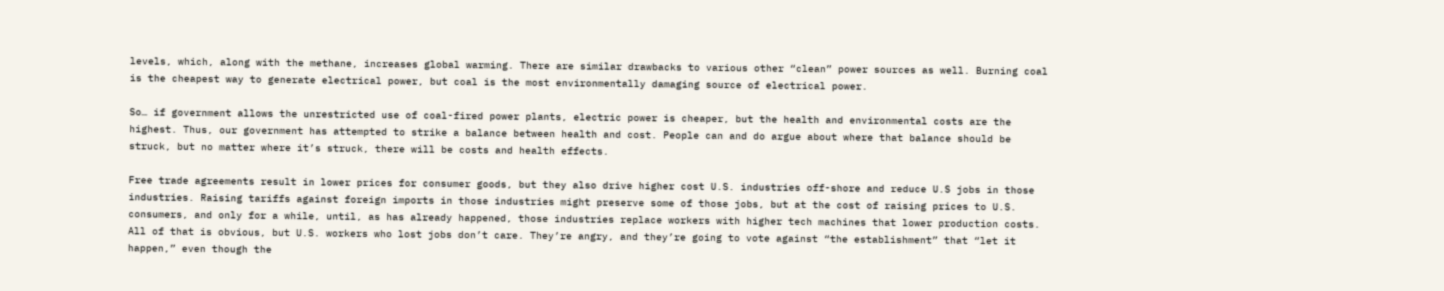levels, which, along with the methane, increases global warming. There are similar drawbacks to various other “clean” power sources as well. Burning coal is the cheapest way to generate electrical power, but coal is the most environmentally damaging source of electrical power.

So… if government allows the unrestricted use of coal-fired power plants, electric power is cheaper, but the health and environmental costs are the highest. Thus, our government has attempted to strike a balance between health and cost. People can and do argue about where that balance should be struck, but no matter where it’s struck, there will be costs and health effects.

Free trade agreements result in lower prices for consumer goods, but they also drive higher cost U.S. industries off-shore and reduce U.S jobs in those industries. Raising tariffs against foreign imports in those industries might preserve some of those jobs, but at the cost of raising prices to U.S. consumers, and only for a while, until, as has already happened, those industries replace workers with higher tech machines that lower production costs. All of that is obvious, but U.S. workers who lost jobs don’t care. They’re angry, and they’re going to vote against “the establishment” that “let it happen,” even though the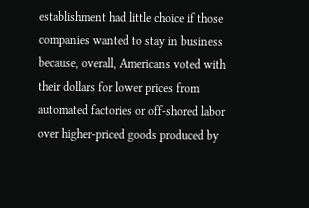establishment had little choice if those companies wanted to stay in business because, overall, Americans voted with their dollars for lower prices from automated factories or off-shored labor over higher-priced goods produced by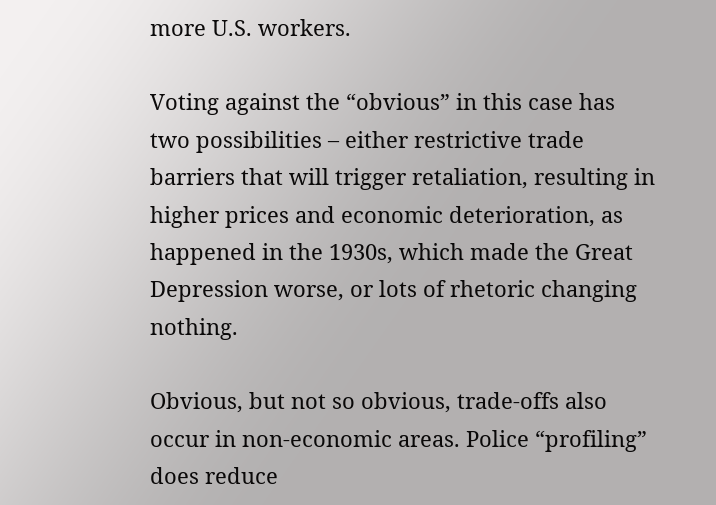more U.S. workers.

Voting against the “obvious” in this case has two possibilities – either restrictive trade barriers that will trigger retaliation, resulting in higher prices and economic deterioration, as happened in the 1930s, which made the Great Depression worse, or lots of rhetoric changing nothing.

Obvious, but not so obvious, trade-offs also occur in non-economic areas. Police “profiling” does reduce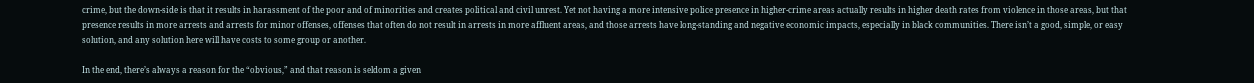crime, but the down-side is that it results in harassment of the poor and of minorities and creates political and civil unrest. Yet not having a more intensive police presence in higher-crime areas actually results in higher death rates from violence in those areas, but that presence results in more arrests and arrests for minor offenses, offenses that often do not result in arrests in more affluent areas, and those arrests have long-standing and negative economic impacts, especially in black communities. There isn’t a good, simple, or easy solution, and any solution here will have costs to some group or another.

In the end, there’s always a reason for the “obvious,” and that reason is seldom a given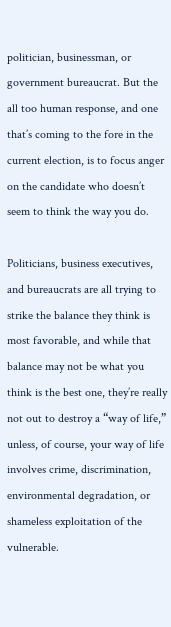politician, businessman, or government bureaucrat. But the all too human response, and one that’s coming to the fore in the current election, is to focus anger on the candidate who doesn’t seem to think the way you do.

Politicians, business executives, and bureaucrats are all trying to strike the balance they think is most favorable, and while that balance may not be what you think is the best one, they’re really not out to destroy a “way of life,” unless, of course, your way of life involves crime, discrimination, environmental degradation, or shameless exploitation of the vulnerable.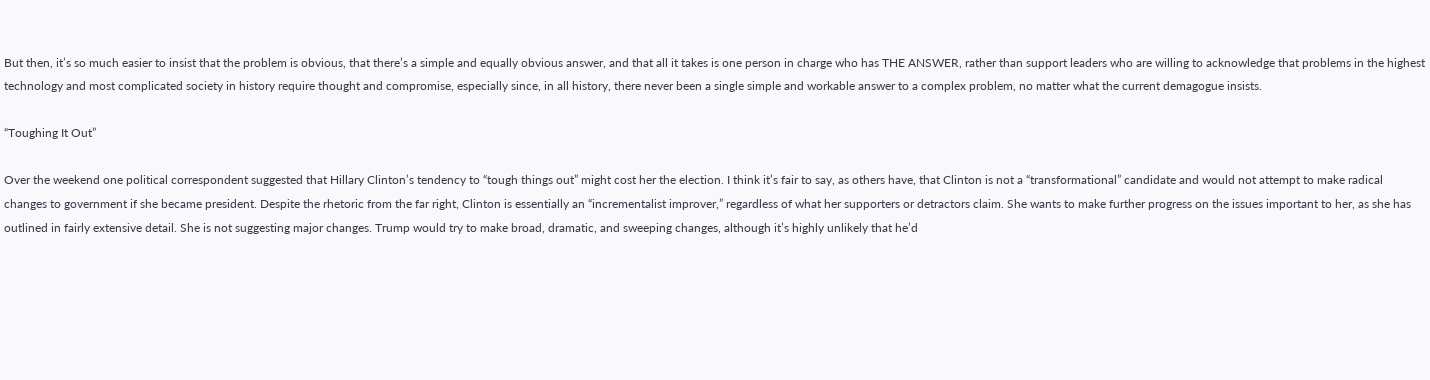But then, it’s so much easier to insist that the problem is obvious, that there’s a simple and equally obvious answer, and that all it takes is one person in charge who has THE ANSWER, rather than support leaders who are willing to acknowledge that problems in the highest technology and most complicated society in history require thought and compromise, especially since, in all history, there never been a single simple and workable answer to a complex problem, no matter what the current demagogue insists.

“Toughing It Out”

Over the weekend one political correspondent suggested that Hillary Clinton’s tendency to “tough things out” might cost her the election. I think it’s fair to say, as others have, that Clinton is not a “transformational” candidate and would not attempt to make radical changes to government if she became president. Despite the rhetoric from the far right, Clinton is essentially an “incrementalist improver,” regardless of what her supporters or detractors claim. She wants to make further progress on the issues important to her, as she has outlined in fairly extensive detail. She is not suggesting major changes. Trump would try to make broad, dramatic, and sweeping changes, although it’s highly unlikely that he’d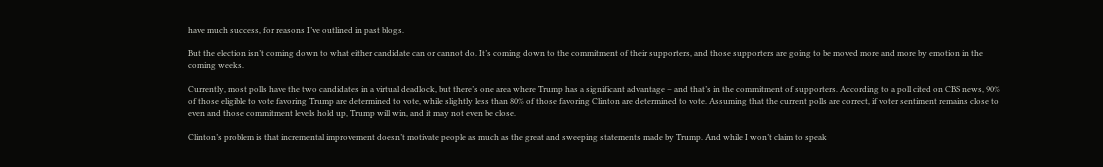have much success, for reasons I’ve outlined in past blogs.

But the election isn’t coming down to what either candidate can or cannot do. It’s coming down to the commitment of their supporters, and those supporters are going to be moved more and more by emotion in the coming weeks.

Currently, most polls have the two candidates in a virtual deadlock, but there’s one area where Trump has a significant advantage – and that’s in the commitment of supporters. According to a poll cited on CBS news, 90% of those eligible to vote favoring Trump are determined to vote, while slightly less than 80% of those favoring Clinton are determined to vote. Assuming that the current polls are correct, if voter sentiment remains close to even and those commitment levels hold up, Trump will win, and it may not even be close.

Clinton’s problem is that incremental improvement doesn’t motivate people as much as the great and sweeping statements made by Trump. And while I won’t claim to speak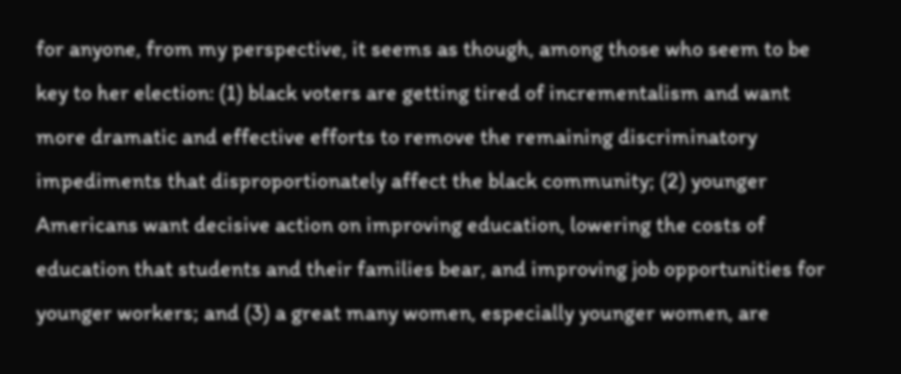for anyone, from my perspective, it seems as though, among those who seem to be key to her election: (1) black voters are getting tired of incrementalism and want more dramatic and effective efforts to remove the remaining discriminatory impediments that disproportionately affect the black community; (2) younger Americans want decisive action on improving education, lowering the costs of education that students and their families bear, and improving job opportunities for younger workers; and (3) a great many women, especially younger women, are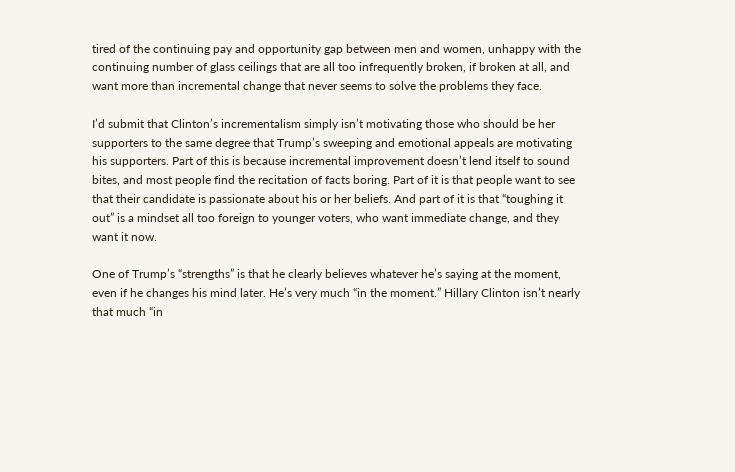tired of the continuing pay and opportunity gap between men and women, unhappy with the continuing number of glass ceilings that are all too infrequently broken, if broken at all, and want more than incremental change that never seems to solve the problems they face.

I’d submit that Clinton’s incrementalism simply isn’t motivating those who should be her supporters to the same degree that Trump’s sweeping and emotional appeals are motivating his supporters. Part of this is because incremental improvement doesn’t lend itself to sound bites, and most people find the recitation of facts boring. Part of it is that people want to see that their candidate is passionate about his or her beliefs. And part of it is that “toughing it out” is a mindset all too foreign to younger voters, who want immediate change, and they want it now.

One of Trump’s “strengths” is that he clearly believes whatever he’s saying at the moment, even if he changes his mind later. He’s very much “in the moment.” Hillary Clinton isn’t nearly that much “in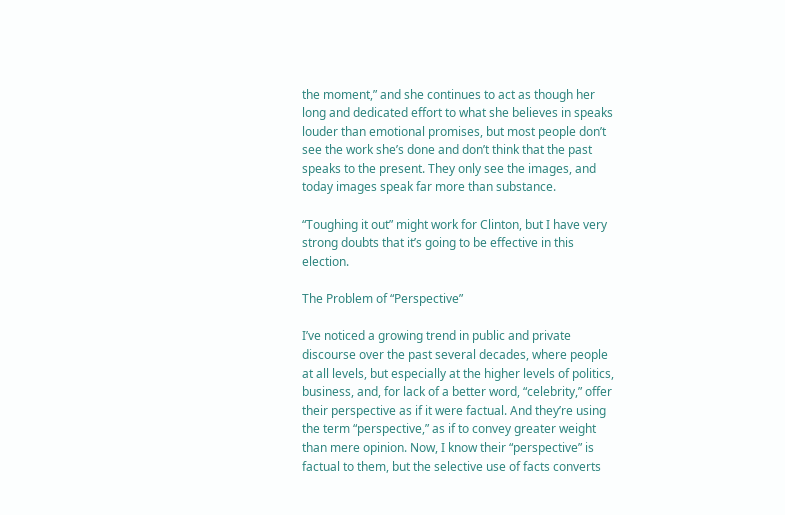the moment,” and she continues to act as though her long and dedicated effort to what she believes in speaks louder than emotional promises, but most people don’t see the work she’s done and don’t think that the past speaks to the present. They only see the images, and today images speak far more than substance.

“Toughing it out” might work for Clinton, but I have very strong doubts that it’s going to be effective in this election.

The Problem of “Perspective”

I’ve noticed a growing trend in public and private discourse over the past several decades, where people at all levels, but especially at the higher levels of politics, business, and, for lack of a better word, “celebrity,” offer their perspective as if it were factual. And they’re using the term “perspective,” as if to convey greater weight than mere opinion. Now, I know their “perspective” is factual to them, but the selective use of facts converts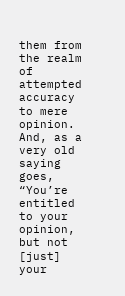them from the realm of attempted accuracy to mere opinion. And, as a very old saying goes, “You’re entitled to your opinion, but not [just] your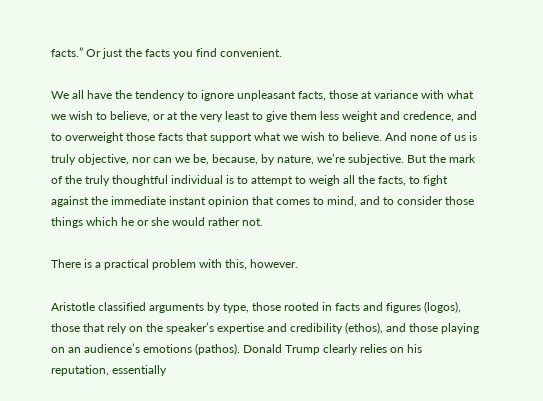facts.” Or just the facts you find convenient.

We all have the tendency to ignore unpleasant facts, those at variance with what we wish to believe, or at the very least to give them less weight and credence, and to overweight those facts that support what we wish to believe. And none of us is truly objective, nor can we be, because, by nature, we’re subjective. But the mark of the truly thoughtful individual is to attempt to weigh all the facts, to fight against the immediate instant opinion that comes to mind, and to consider those things which he or she would rather not.

There is a practical problem with this, however.

Aristotle classified arguments by type, those rooted in facts and figures (logos), those that rely on the speaker’s expertise and credibility (ethos), and those playing on an audience’s emotions (pathos). Donald Trump clearly relies on his reputation, essentially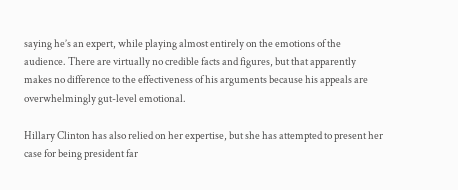saying he’s an expert, while playing almost entirely on the emotions of the audience. There are virtually no credible facts and figures, but that apparently makes no difference to the effectiveness of his arguments because his appeals are overwhelmingly gut-level emotional.

Hillary Clinton has also relied on her expertise, but she has attempted to present her case for being president far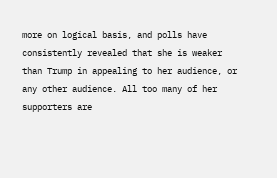more on logical basis, and polls have consistently revealed that she is weaker than Trump in appealing to her audience, or any other audience. All too many of her supporters are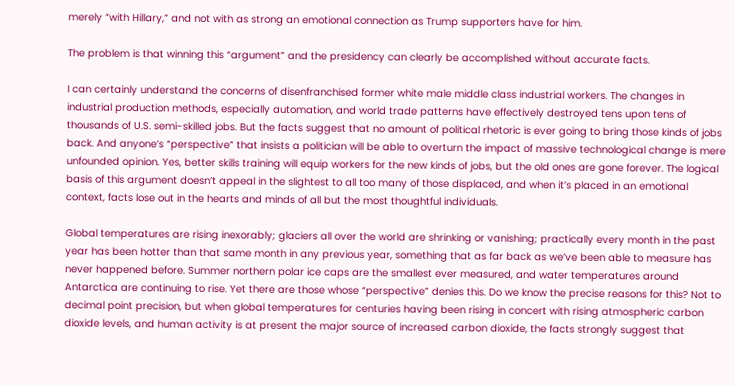merely “with Hillary,” and not with as strong an emotional connection as Trump supporters have for him.

The problem is that winning this “argument” and the presidency can clearly be accomplished without accurate facts.

I can certainly understand the concerns of disenfranchised former white male middle class industrial workers. The changes in industrial production methods, especially automation, and world trade patterns have effectively destroyed tens upon tens of thousands of U.S. semi-skilled jobs. But the facts suggest that no amount of political rhetoric is ever going to bring those kinds of jobs back. And anyone’s “perspective” that insists a politician will be able to overturn the impact of massive technological change is mere unfounded opinion. Yes, better skills training will equip workers for the new kinds of jobs, but the old ones are gone forever. The logical basis of this argument doesn’t appeal in the slightest to all too many of those displaced, and when it’s placed in an emotional context, facts lose out in the hearts and minds of all but the most thoughtful individuals.

Global temperatures are rising inexorably; glaciers all over the world are shrinking or vanishing; practically every month in the past year has been hotter than that same month in any previous year, something that as far back as we’ve been able to measure has never happened before. Summer northern polar ice caps are the smallest ever measured, and water temperatures around Antarctica are continuing to rise. Yet there are those whose “perspective” denies this. Do we know the precise reasons for this? Not to decimal point precision, but when global temperatures for centuries having been rising in concert with rising atmospheric carbon dioxide levels, and human activity is at present the major source of increased carbon dioxide, the facts strongly suggest that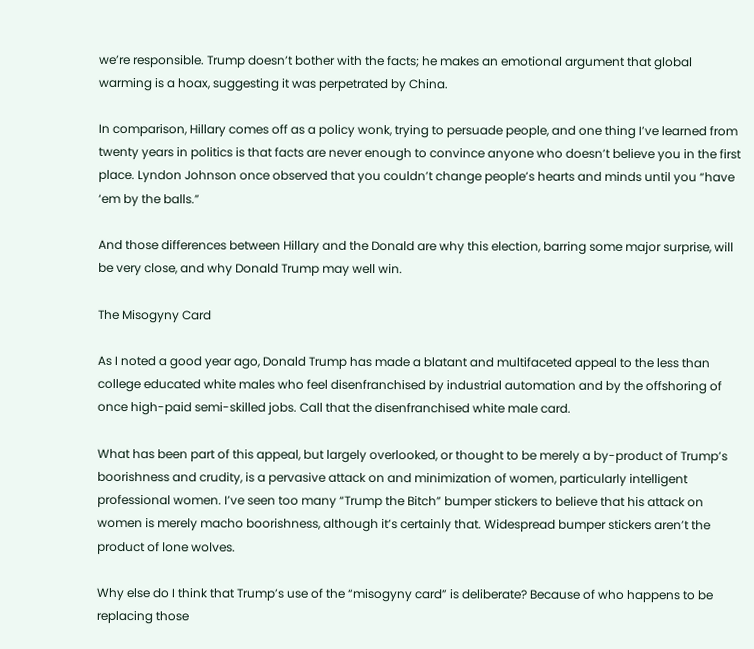we’re responsible. Trump doesn’t bother with the facts; he makes an emotional argument that global warming is a hoax, suggesting it was perpetrated by China.

In comparison, Hillary comes off as a policy wonk, trying to persuade people, and one thing I’ve learned from twenty years in politics is that facts are never enough to convince anyone who doesn’t believe you in the first place. Lyndon Johnson once observed that you couldn’t change people’s hearts and minds until you “have ‘em by the balls.”

And those differences between Hillary and the Donald are why this election, barring some major surprise, will be very close, and why Donald Trump may well win.

The Misogyny Card

As I noted a good year ago, Donald Trump has made a blatant and multifaceted appeal to the less than college educated white males who feel disenfranchised by industrial automation and by the offshoring of once high-paid semi-skilled jobs. Call that the disenfranchised white male card.

What has been part of this appeal, but largely overlooked, or thought to be merely a by-product of Trump’s boorishness and crudity, is a pervasive attack on and minimization of women, particularly intelligent professional women. I’ve seen too many “Trump the Bitch” bumper stickers to believe that his attack on women is merely macho boorishness, although it’s certainly that. Widespread bumper stickers aren’t the product of lone wolves.

Why else do I think that Trump’s use of the “misogyny card” is deliberate? Because of who happens to be replacing those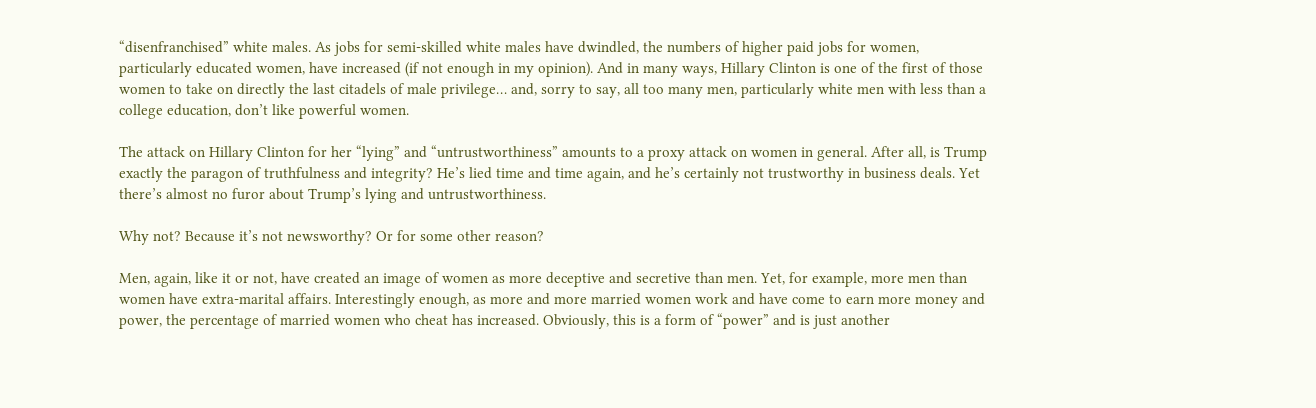“disenfranchised” white males. As jobs for semi-skilled white males have dwindled, the numbers of higher paid jobs for women, particularly educated women, have increased (if not enough in my opinion). And in many ways, Hillary Clinton is one of the first of those women to take on directly the last citadels of male privilege… and, sorry to say, all too many men, particularly white men with less than a college education, don’t like powerful women.

The attack on Hillary Clinton for her “lying” and “untrustworthiness” amounts to a proxy attack on women in general. After all, is Trump exactly the paragon of truthfulness and integrity? He’s lied time and time again, and he’s certainly not trustworthy in business deals. Yet there’s almost no furor about Trump’s lying and untrustworthiness.

Why not? Because it’s not newsworthy? Or for some other reason?

Men, again, like it or not, have created an image of women as more deceptive and secretive than men. Yet, for example, more men than women have extra-marital affairs. Interestingly enough, as more and more married women work and have come to earn more money and power, the percentage of married women who cheat has increased. Obviously, this is a form of “power” and is just another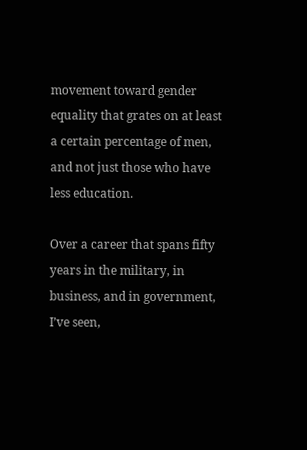movement toward gender equality that grates on at least a certain percentage of men, and not just those who have less education.

Over a career that spans fifty years in the military, in business, and in government, I’ve seen,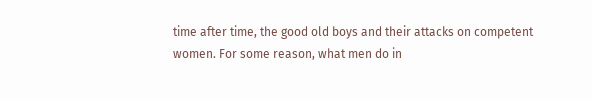time after time, the good old boys and their attacks on competent women. For some reason, what men do in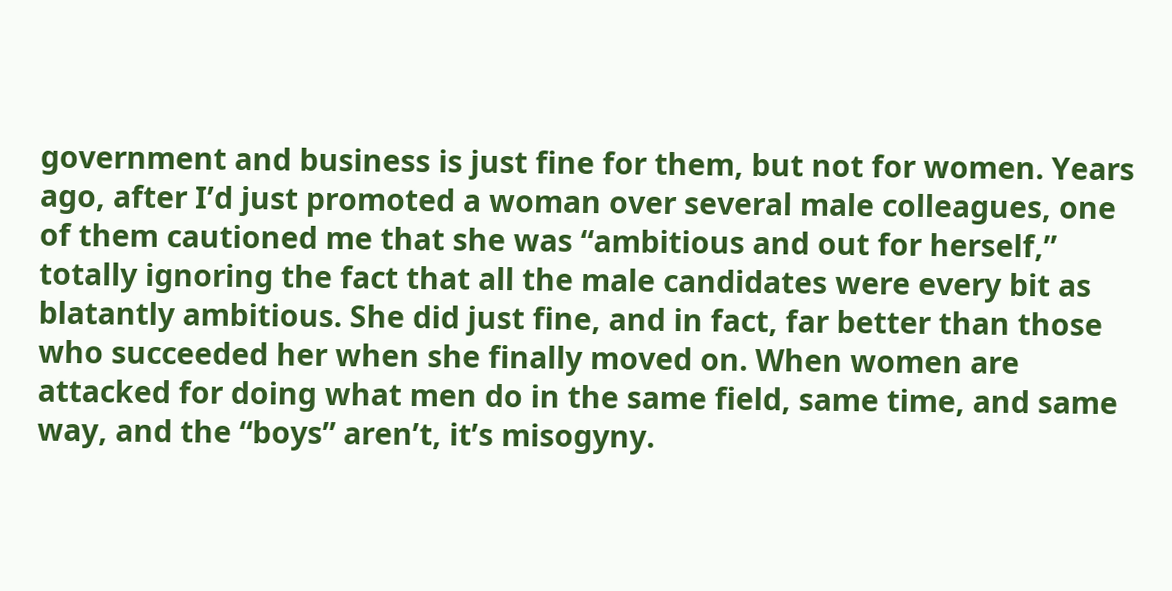government and business is just fine for them, but not for women. Years ago, after I’d just promoted a woman over several male colleagues, one of them cautioned me that she was “ambitious and out for herself,” totally ignoring the fact that all the male candidates were every bit as blatantly ambitious. She did just fine, and in fact, far better than those who succeeded her when she finally moved on. When women are attacked for doing what men do in the same field, same time, and same way, and the “boys” aren’t, it’s misogyny.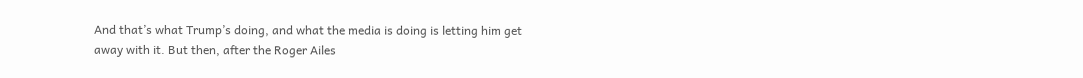And that’s what Trump’s doing, and what the media is doing is letting him get away with it. But then, after the Roger Ailes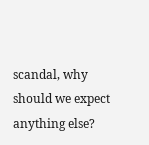scandal, why should we expect anything else?